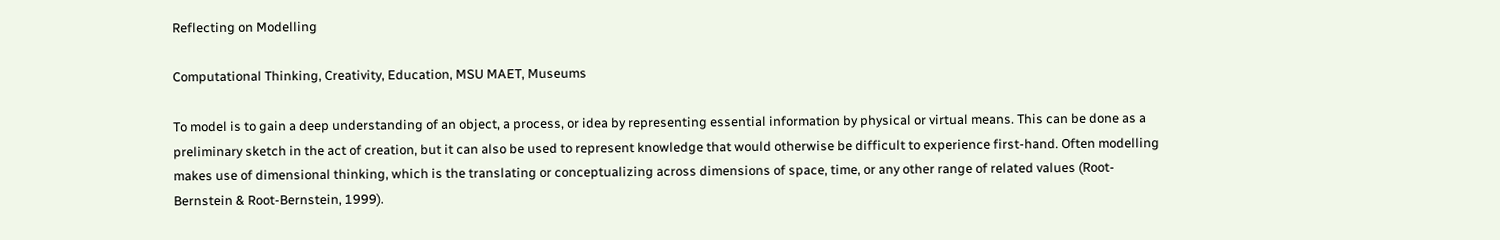Reflecting on Modelling

Computational Thinking, Creativity, Education, MSU MAET, Museums

To model is to gain a deep understanding of an object, a process, or idea by representing essential information by physical or virtual means. This can be done as a preliminary sketch in the act of creation, but it can also be used to represent knowledge that would otherwise be difficult to experience first-hand. Often modelling makes use of dimensional thinking, which is the translating or conceptualizing across dimensions of space, time, or any other range of related values (Root-Bernstein & Root-Bernstein, 1999).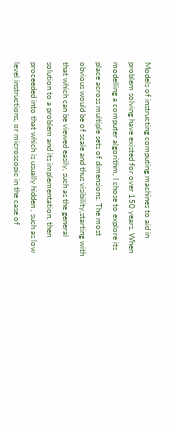Models of instructing computing machines to aid in problem solving have existed for over 150 years. When modelling a computer algorithm, I chose to explore its place across multiple sets of dimensions. The most obvious would be of scale and thus visibility,starting with that which can be viewed easily, such as the general solution to a problem and its implementation, then proceeded into that which is usually hidden , such as low level instructions, or microscopic in the case of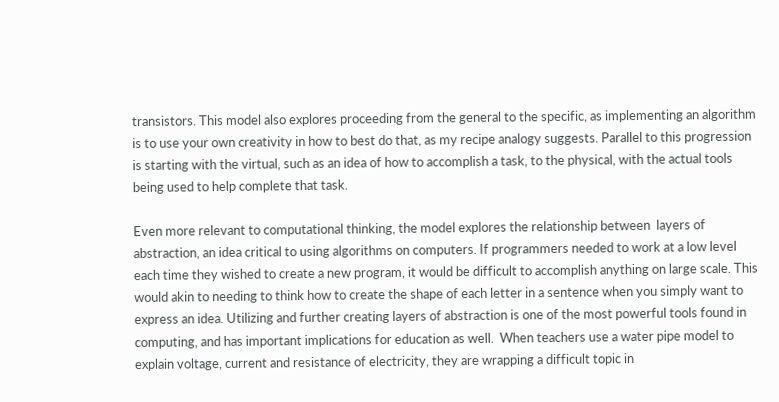transistors. This model also explores proceeding from the general to the specific, as implementing an algorithm is to use your own creativity in how to best do that, as my recipe analogy suggests. Parallel to this progression is starting with the virtual, such as an idea of how to accomplish a task, to the physical, with the actual tools being used to help complete that task.

Even more relevant to computational thinking, the model explores the relationship between  layers of abstraction, an idea critical to using algorithms on computers. If programmers needed to work at a low level each time they wished to create a new program, it would be difficult to accomplish anything on large scale. This would akin to needing to think how to create the shape of each letter in a sentence when you simply want to express an idea. Utilizing and further creating layers of abstraction is one of the most powerful tools found in computing, and has important implications for education as well.  When teachers use a water pipe model to explain voltage, current and resistance of electricity, they are wrapping a difficult topic in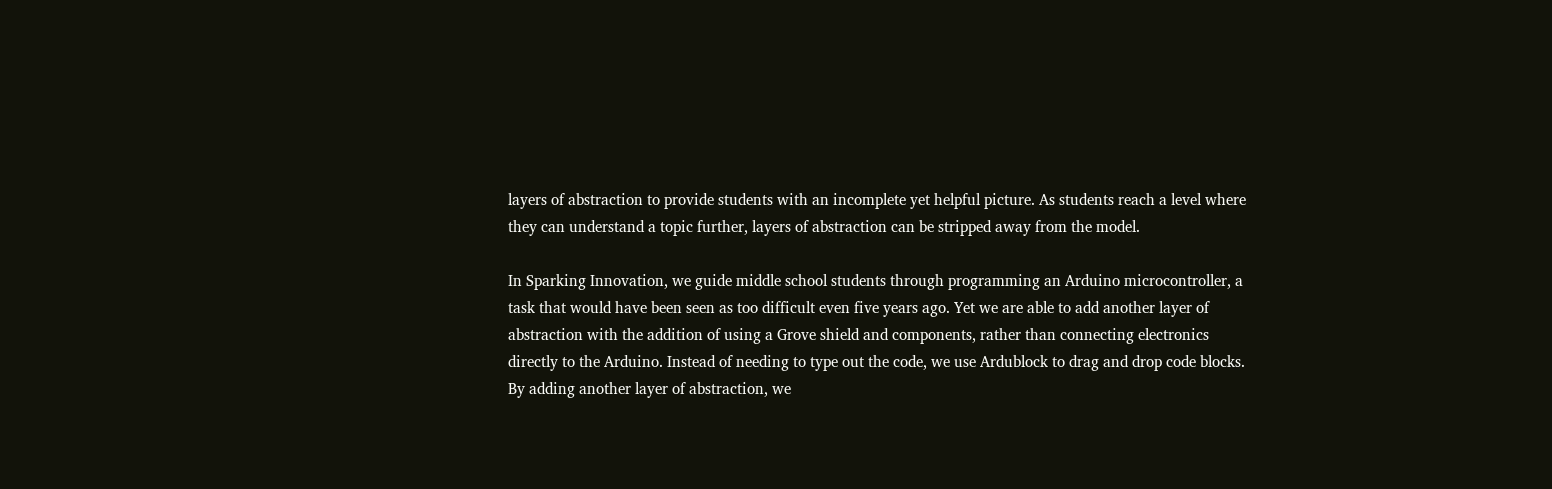layers of abstraction to provide students with an incomplete yet helpful picture. As students reach a level where they can understand a topic further, layers of abstraction can be stripped away from the model.

In Sparking Innovation, we guide middle school students through programming an Arduino microcontroller, a task that would have been seen as too difficult even five years ago. Yet we are able to add another layer of abstraction with the addition of using a Grove shield and components, rather than connecting electronics directly to the Arduino. Instead of needing to type out the code, we use Ardublock to drag and drop code blocks. By adding another layer of abstraction, we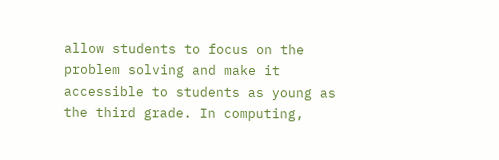allow students to focus on the problem solving and make it accessible to students as young as the third grade. In computing,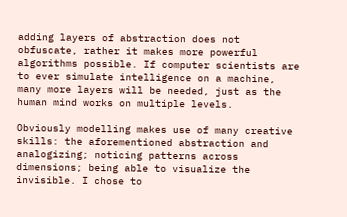adding layers of abstraction does not obfuscate, rather it makes more powerful algorithms possible. If computer scientists are to ever simulate intelligence on a machine, many more layers will be needed, just as the human mind works on multiple levels.

Obviously modelling makes use of many creative skills: the aforementioned abstraction and analogizing; noticing patterns across dimensions; being able to visualize the invisible. I chose to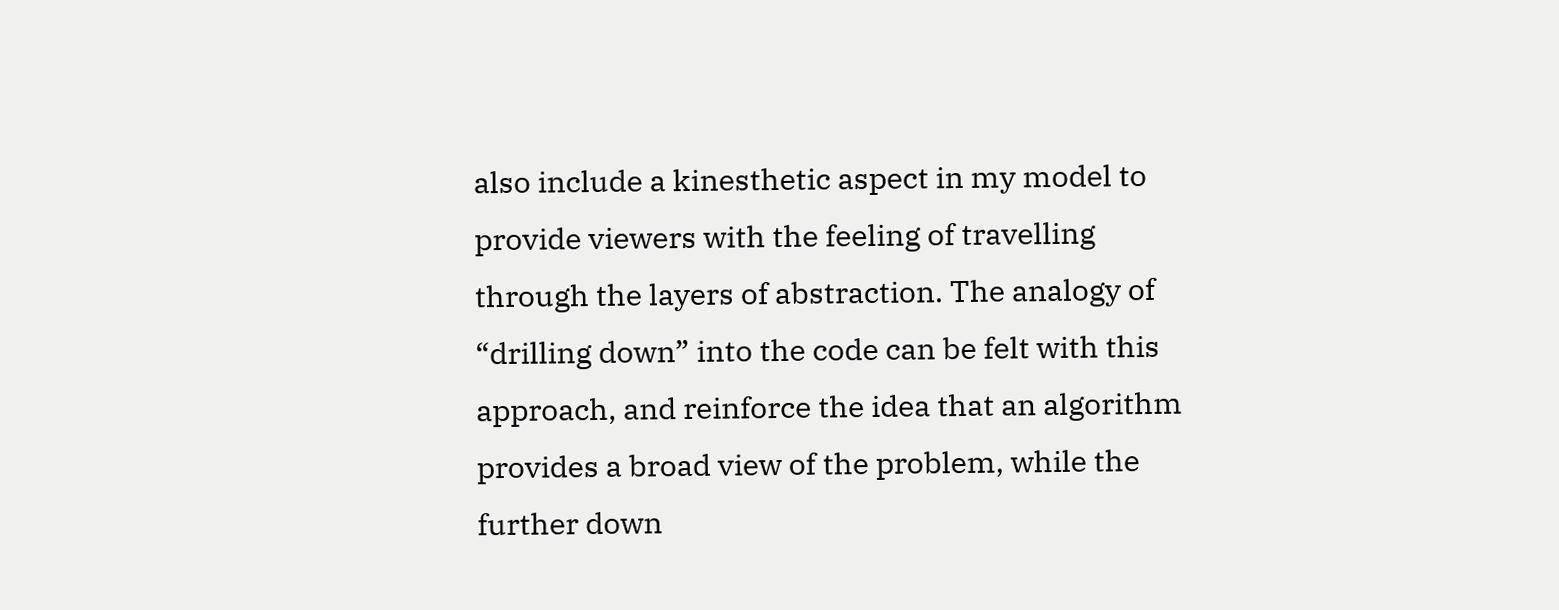also include a kinesthetic aspect in my model to  provide viewers with the feeling of travelling through the layers of abstraction. The analogy of “drilling down” into the code can be felt with this approach, and reinforce the idea that an algorithm provides a broad view of the problem, while the further down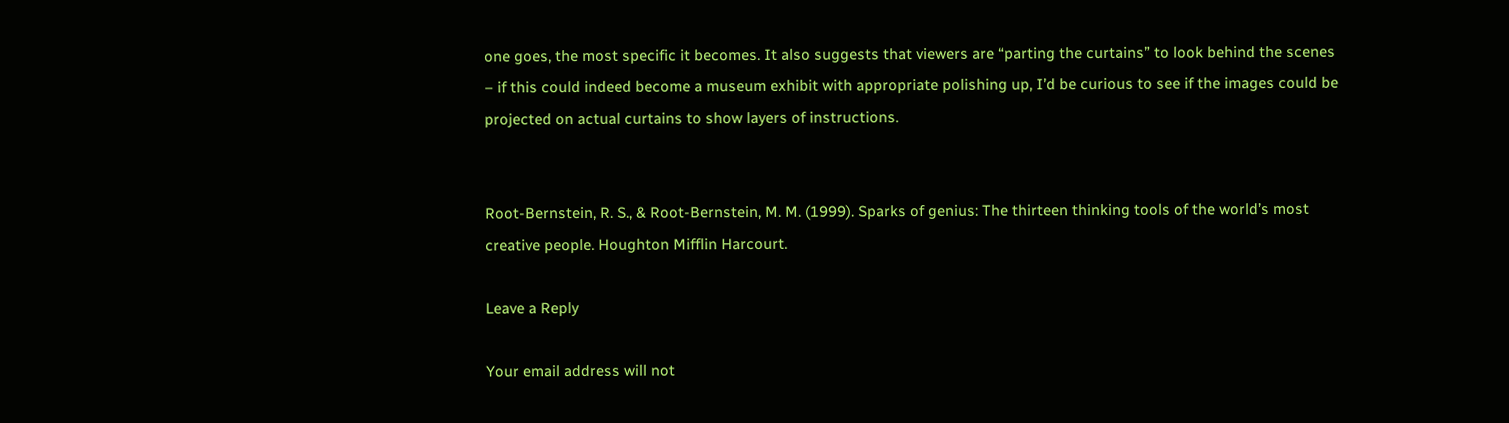one goes, the most specific it becomes. It also suggests that viewers are “parting the curtains” to look behind the scenes – if this could indeed become a museum exhibit with appropriate polishing up, I’d be curious to see if the images could be projected on actual curtains to show layers of instructions.


Root-Bernstein, R. S., & Root-Bernstein, M. M. (1999). Sparks of genius: The thirteen thinking tools of the world’s most creative people. Houghton Mifflin Harcourt.

Leave a Reply

Your email address will not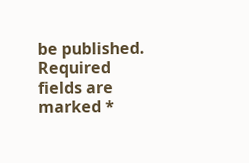be published. Required fields are marked *